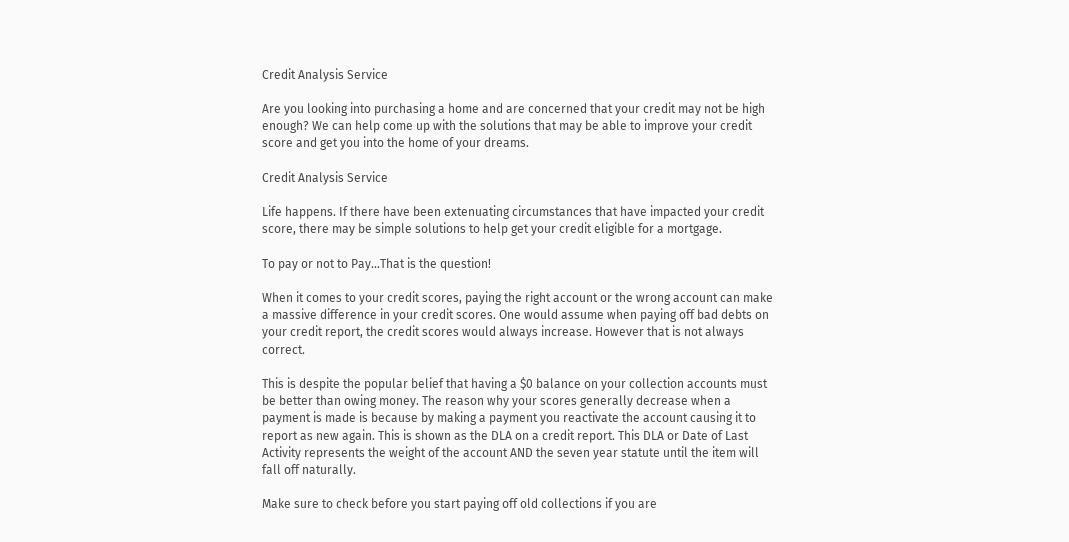Credit Analysis Service

Are you looking into purchasing a home and are concerned that your credit may not be high enough? We can help come up with the solutions that may be able to improve your credit score and get you into the home of your dreams.

Credit Analysis Service

Life happens. If there have been extenuating circumstances that have impacted your credit score, there may be simple solutions to help get your credit eligible for a mortgage.

To pay or not to Pay...That is the question!

When it comes to your credit scores, paying the right account or the wrong account can make a massive difference in your credit scores. One would assume when paying off bad debts on your credit report, the credit scores would always increase. However that is not always correct.

This is despite the popular belief that having a $0 balance on your collection accounts must be better than owing money. The reason why your scores generally decrease when a payment is made is because by making a payment you reactivate the account causing it to report as new again. This is shown as the DLA on a credit report. This DLA or Date of Last Activity represents the weight of the account AND the seven year statute until the item will fall off naturally.

Make sure to check before you start paying off old collections if you are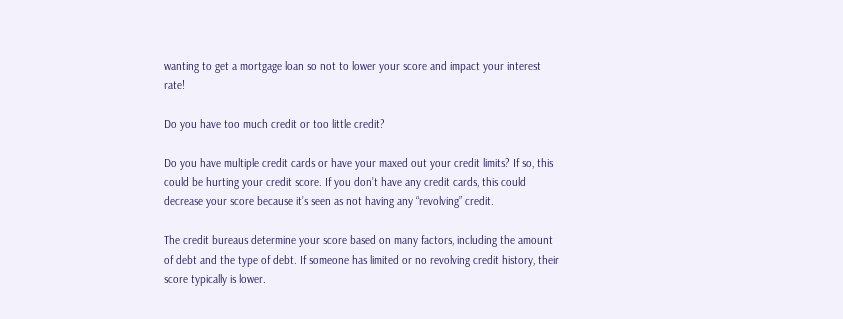wanting to get a mortgage loan so not to lower your score and impact your interest rate!

Do you have too much credit or too little credit?

Do you have multiple credit cards or have your maxed out your credit limits? If so, this could be hurting your credit score. If you don’t have any credit cards, this could decrease your score because it’s seen as not having any “revolving” credit.

The credit bureaus determine your score based on many factors, including the amount of debt and the type of debt. If someone has limited or no revolving credit history, their score typically is lower.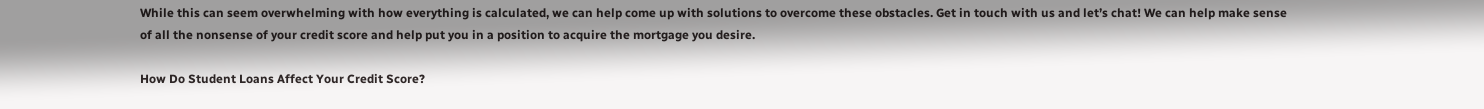While this can seem overwhelming with how everything is calculated, we can help come up with solutions to overcome these obstacles. Get in touch with us and let’s chat! We can help make sense of all the nonsense of your credit score and help put you in a position to acquire the mortgage you desire.

How Do Student Loans Affect Your Credit Score?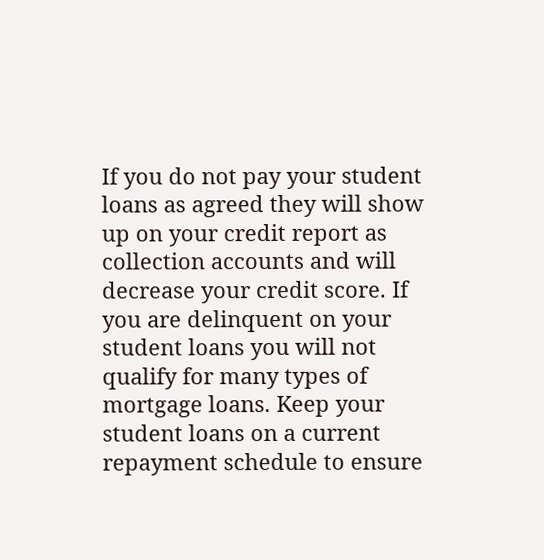If you do not pay your student loans as agreed they will show up on your credit report as collection accounts and will decrease your credit score. If you are delinquent on your student loans you will not qualify for many types of mortgage loans. Keep your student loans on a current repayment schedule to ensure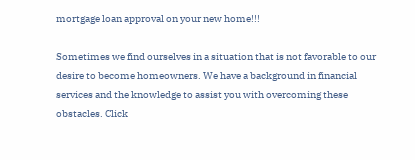mortgage loan approval on your new home!!!

Sometimes we find ourselves in a situation that is not favorable to our desire to become homeowners. We have a background in financial services and the knowledge to assist you with overcoming these obstacles. Click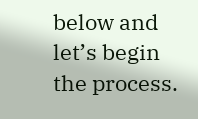below and let’s begin the process.